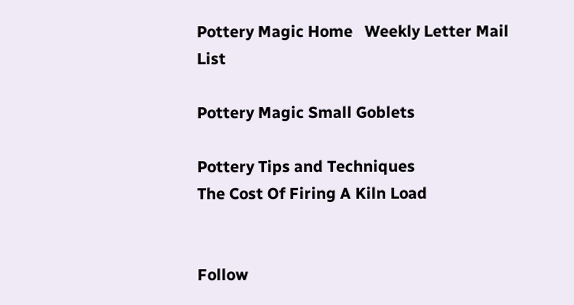Pottery Magic Home   Weekly Letter Mail List

Pottery Magic Small Goblets

Pottery Tips and Techniques
The Cost Of Firing A Kiln Load


Follow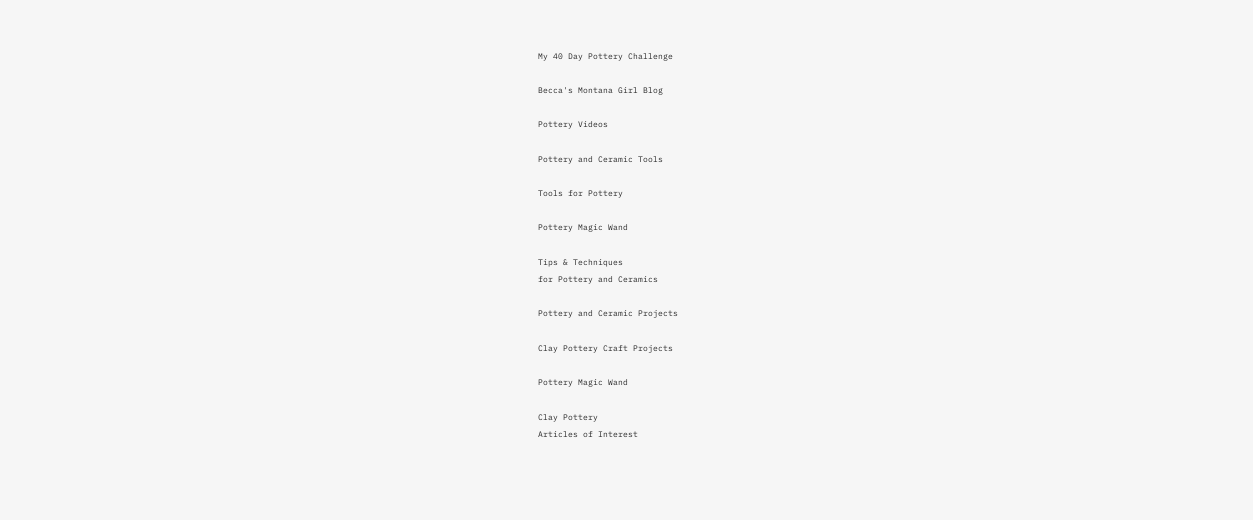My 40 Day Pottery Challenge

Becca's Montana Girl Blog

Pottery Videos

Pottery and Ceramic Tools

Tools for Pottery

Pottery Magic Wand

Tips & Techniques
for Pottery and Ceramics

Pottery and Ceramic Projects

Clay Pottery Craft Projects

Pottery Magic Wand

Clay Pottery
Articles of Interest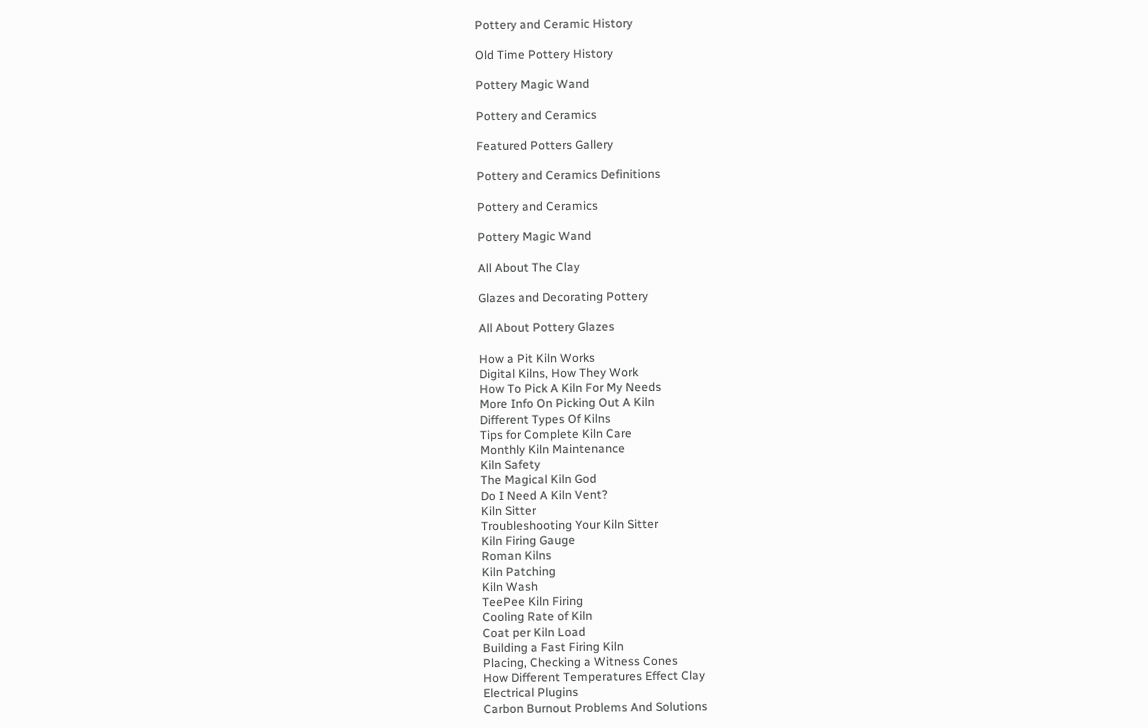Pottery and Ceramic History

Old Time Pottery History

Pottery Magic Wand

Pottery and Ceramics

Featured Potters Gallery

Pottery and Ceramics Definitions

Pottery and Ceramics

Pottery Magic Wand

All About The Clay

Glazes and Decorating Pottery

All About Pottery Glazes

How a Pit Kiln Works
Digital Kilns, How They Work
How To Pick A Kiln For My Needs
More Info On Picking Out A Kiln
Different Types Of Kilns
Tips for Complete Kiln Care
Monthly Kiln Maintenance
Kiln Safety
The Magical Kiln God
Do I Need A Kiln Vent?
Kiln Sitter
Troubleshooting Your Kiln Sitter
Kiln Firing Gauge
Roman Kilns
Kiln Patching
Kiln Wash
TeePee Kiln Firing
Cooling Rate of Kiln
Coat per Kiln Load
Building a Fast Firing Kiln
Placing, Checking a Witness Cones
How Different Temperatures Effect Clay
Electrical Plugins
Carbon Burnout Problems And Solutions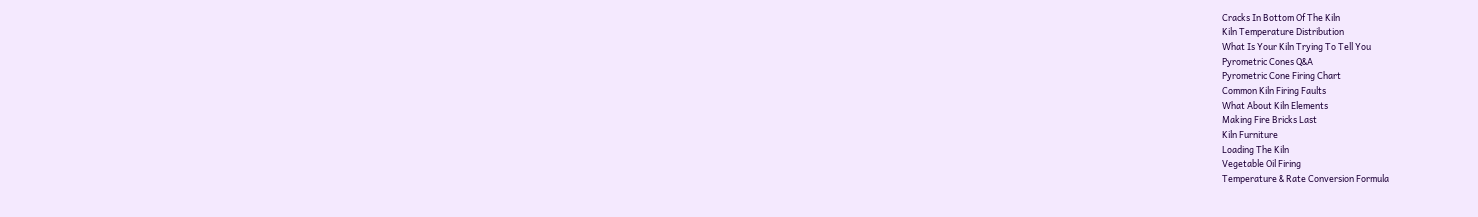Cracks In Bottom Of The Kiln
Kiln Temperature Distribution
What Is Your Kiln Trying To Tell You
Pyrometric Cones Q&A
Pyrometric Cone Firing Chart
Common Kiln Firing Faults
What About Kiln Elements
Making Fire Bricks Last
Kiln Furniture
Loading The Kiln
Vegetable Oil Firing
Temperature & Rate Conversion Formula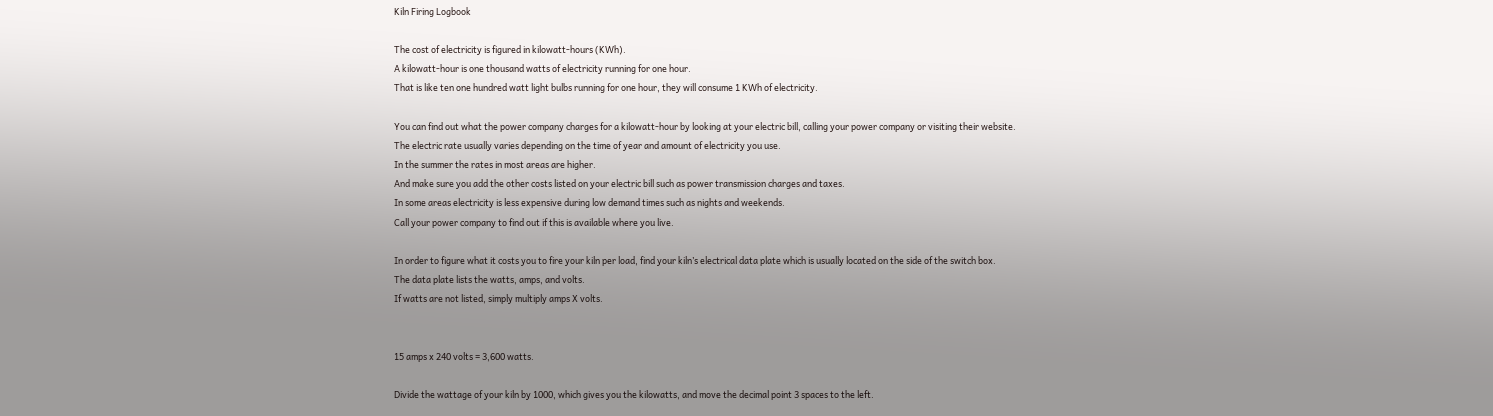Kiln Firing Logbook

The cost of electricity is figured in kilowatt-hours (KWh).
A kilowatt-hour is one thousand watts of electricity running for one hour.
That is like ten one hundred watt light bulbs running for one hour, they will consume 1 KWh of electricity.

You can find out what the power company charges for a kilowatt-hour by looking at your electric bill, calling your power company or visiting their website.
The electric rate usually varies depending on the time of year and amount of electricity you use.
In the summer the rates in most areas are higher.
And make sure you add the other costs listed on your electric bill such as power transmission charges and taxes.
In some areas electricity is less expensive during low demand times such as nights and weekends.
Call your power company to find out if this is available where you live.

In order to figure what it costs you to fire your kiln per load, find your kiln’s electrical data plate which is usually located on the side of the switch box.
The data plate lists the watts, amps, and volts.
If watts are not listed, simply multiply amps X volts.


15 amps x 240 volts = 3,600 watts.

Divide the wattage of your kiln by 1000, which gives you the kilowatts, and move the decimal point 3 spaces to the left.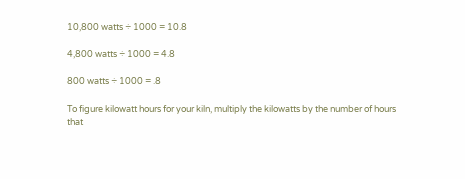10,800 watts ÷ 1000 = 10.8

4,800 watts ÷ 1000 = 4.8

800 watts ÷ 1000 = .8

To figure kilowatt hours for your kiln, multiply the kilowatts by the number of hours that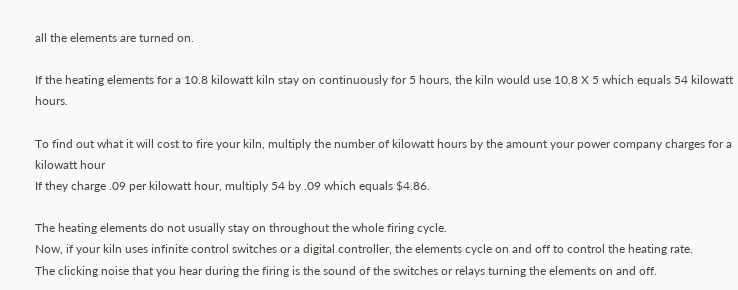all the elements are turned on.

If the heating elements for a 10.8 kilowatt kiln stay on continuously for 5 hours, the kiln would use 10.8 X 5 which equals 54 kilowatt hours.

To find out what it will cost to fire your kiln, multiply the number of kilowatt hours by the amount your power company charges for a kilowatt hour
If they charge .09 per kilowatt hour, multiply 54 by .09 which equals $4.86.

The heating elements do not usually stay on throughout the whole firing cycle.
Now, if your kiln uses infinite control switches or a digital controller, the elements cycle on and off to control the heating rate.
The clicking noise that you hear during the firing is the sound of the switches or relays turning the elements on and off.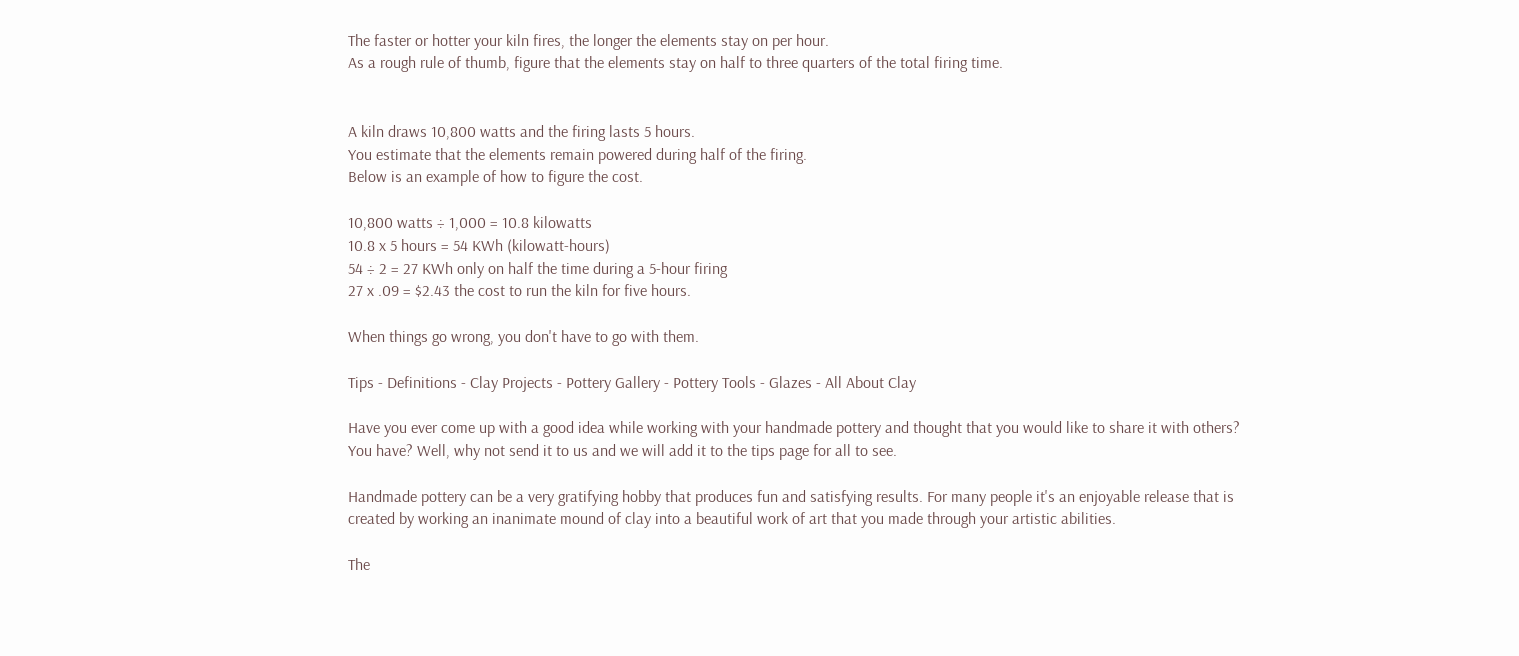The faster or hotter your kiln fires, the longer the elements stay on per hour.
As a rough rule of thumb, figure that the elements stay on half to three quarters of the total firing time.


A kiln draws 10,800 watts and the firing lasts 5 hours.
You estimate that the elements remain powered during half of the firing.
Below is an example of how to figure the cost.

10,800 watts ÷ 1,000 = 10.8 kilowatts
10.8 x 5 hours = 54 KWh (kilowatt-hours)
54 ÷ 2 = 27 KWh only on half the time during a 5-hour firing
27 x .09 = $2.43 the cost to run the kiln for five hours.

When things go wrong, you don't have to go with them.

Tips - Definitions - Clay Projects - Pottery Gallery - Pottery Tools - Glazes - All About Clay

Have you ever come up with a good idea while working with your handmade pottery and thought that you would like to share it with others? You have? Well, why not send it to us and we will add it to the tips page for all to see.

Handmade pottery can be a very gratifying hobby that produces fun and satisfying results. For many people it's an enjoyable release that is created by working an inanimate mound of clay into a beautiful work of art that you made through your artistic abilities.

The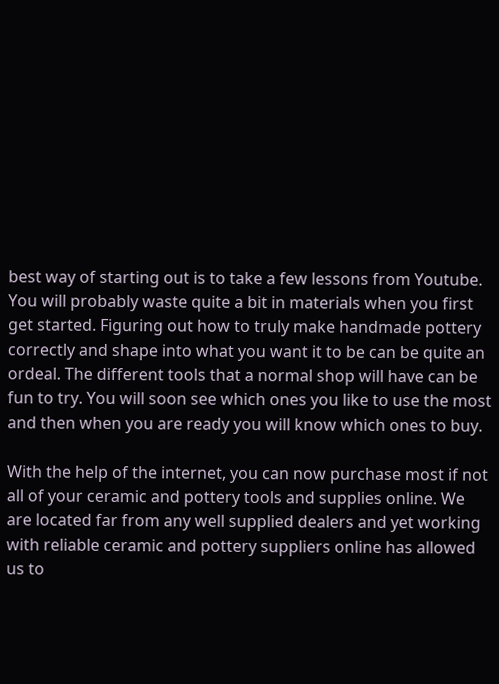best way of starting out is to take a few lessons from Youtube. You will probably waste quite a bit in materials when you first get started. Figuring out how to truly make handmade pottery correctly and shape into what you want it to be can be quite an ordeal. The different tools that a normal shop will have can be fun to try. You will soon see which ones you like to use the most and then when you are ready you will know which ones to buy.

With the help of the internet, you can now purchase most if not all of your ceramic and pottery tools and supplies online. We are located far from any well supplied dealers and yet working with reliable ceramic and pottery suppliers online has allowed us to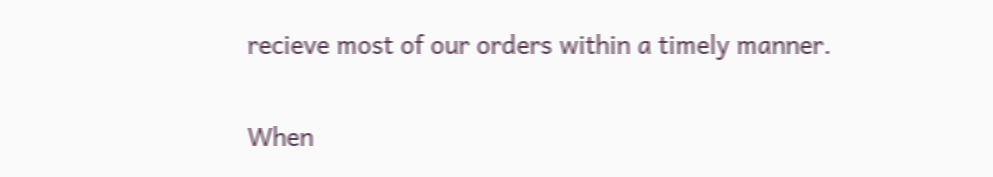recieve most of our orders within a timely manner.

When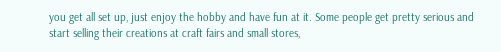you get all set up, just enjoy the hobby and have fun at it. Some people get pretty serious and start selling their creations at craft fairs and small stores,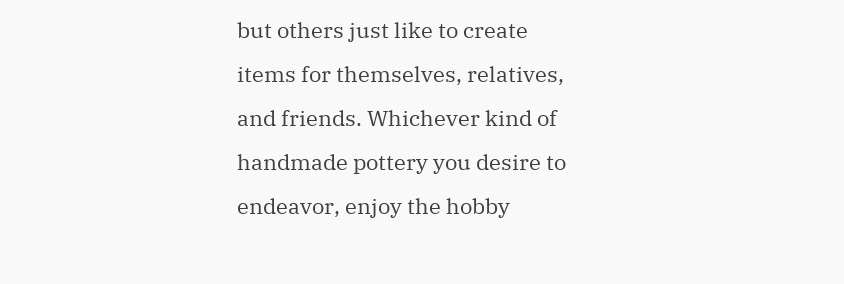but others just like to create items for themselves, relatives, and friends. Whichever kind of handmade pottery you desire to endeavor, enjoy the hobby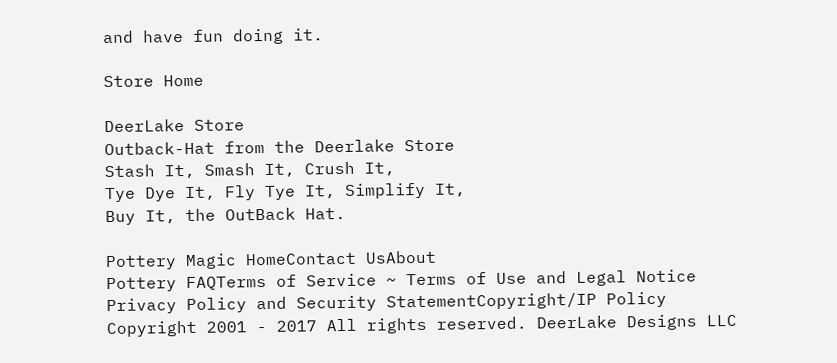and have fun doing it.

Store Home

DeerLake Store
Outback-Hat from the Deerlake Store
Stash It, Smash It, Crush It,
Tye Dye It, Fly Tye It, Simplify It,
Buy It, the OutBack Hat.

Pottery Magic HomeContact UsAbout
Pottery FAQTerms of Service ~ Terms of Use and Legal Notice
Privacy Policy and Security StatementCopyright/IP Policy
Copyright 2001 - 2017 All rights reserved. DeerLake Designs LLC